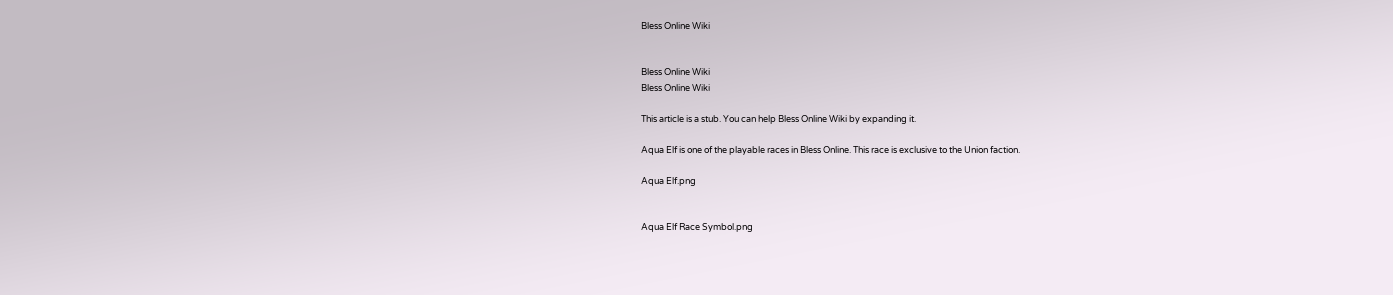Bless Online Wiki


Bless Online Wiki
Bless Online Wiki

This article is a stub. You can help Bless Online Wiki by expanding it.

Aqua Elf is one of the playable races in Bless Online. This race is exclusive to the Union faction.

Aqua Elf.png


Aqua Elf Race Symbol.png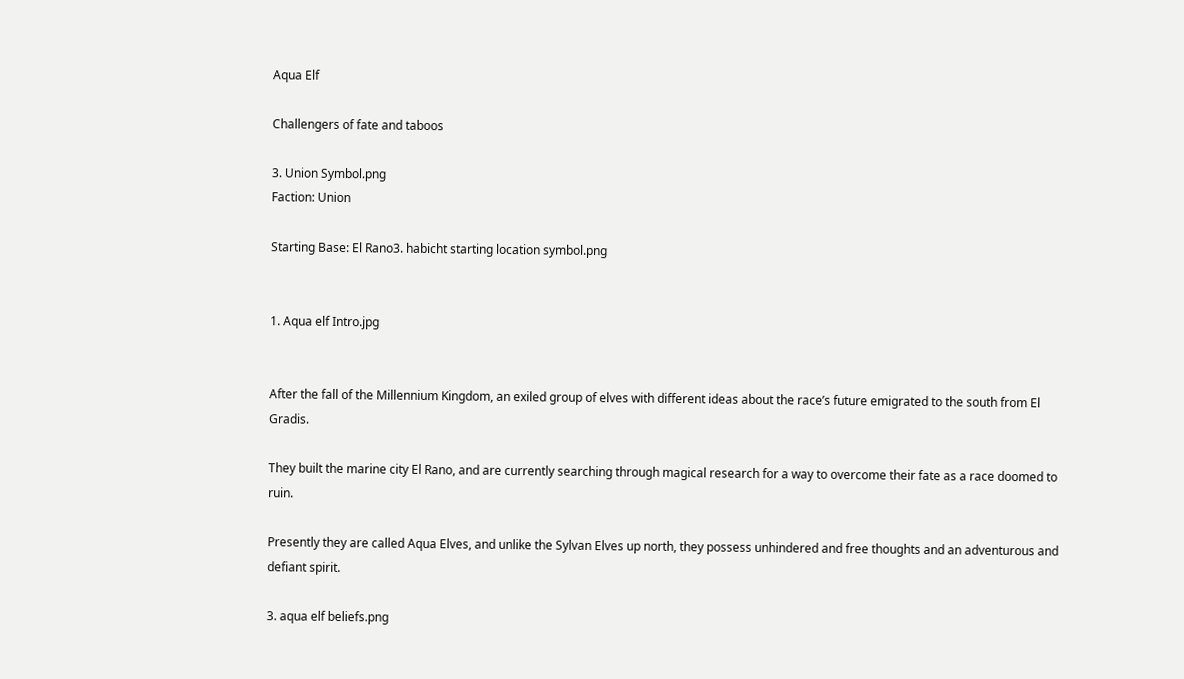Aqua Elf

Challengers of fate and taboos

3. Union Symbol.png
Faction: Union

Starting Base: El Rano3. habicht starting location symbol.png


1. Aqua elf Intro.jpg


After the fall of the Millennium Kingdom, an exiled group of elves with different ideas about the race’s future emigrated to the south from El Gradis.

They built the marine city El Rano, and are currently searching through magical research for a way to overcome their fate as a race doomed to ruin.

Presently they are called Aqua Elves, and unlike the Sylvan Elves up north, they possess unhindered and free thoughts and an adventurous and defiant spirit.

3. aqua elf beliefs.png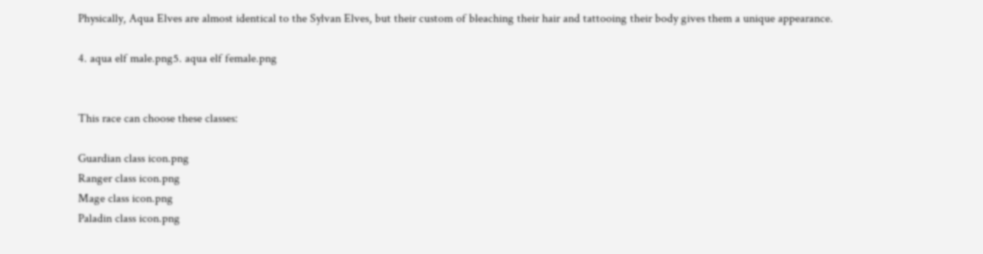Physically, Aqua Elves are almost identical to the Sylvan Elves, but their custom of bleaching their hair and tattooing their body gives them a unique appearance.

4. aqua elf male.png5. aqua elf female.png


This race can choose these classes:

Guardian class icon.png
Ranger class icon.png
Mage class icon.png
Paladin class icon.png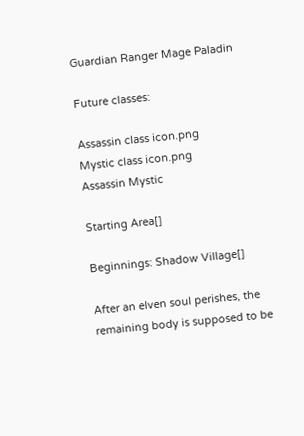Guardian Ranger Mage Paladin

Future classes:

Assassin class icon.png
Mystic class icon.png
Assassin Mystic

Starting Area[]

Beginnings: Shadow Village[]

After an elven soul perishes, the remaining body is supposed to be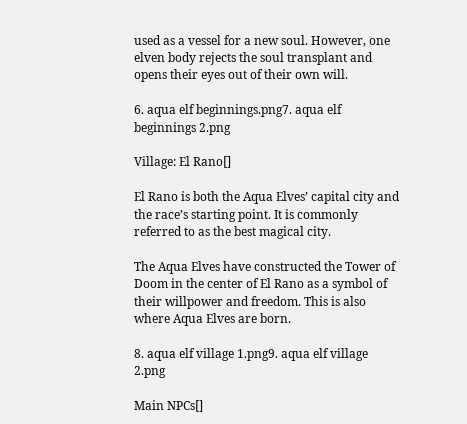used as a vessel for a new soul. However, one elven body rejects the soul transplant and opens their eyes out of their own will.

6. aqua elf beginnings.png7. aqua elf beginnings 2.png

Village: El Rano[]

El Rano is both the Aqua Elves’ capital city and the race’s starting point. It is commonly referred to as the best magical city.

The Aqua Elves have constructed the Tower of Doom in the center of El Rano as a symbol of their willpower and freedom. This is also where Aqua Elves are born.

8. aqua elf village 1.png9. aqua elf village 2.png

Main NPCs[]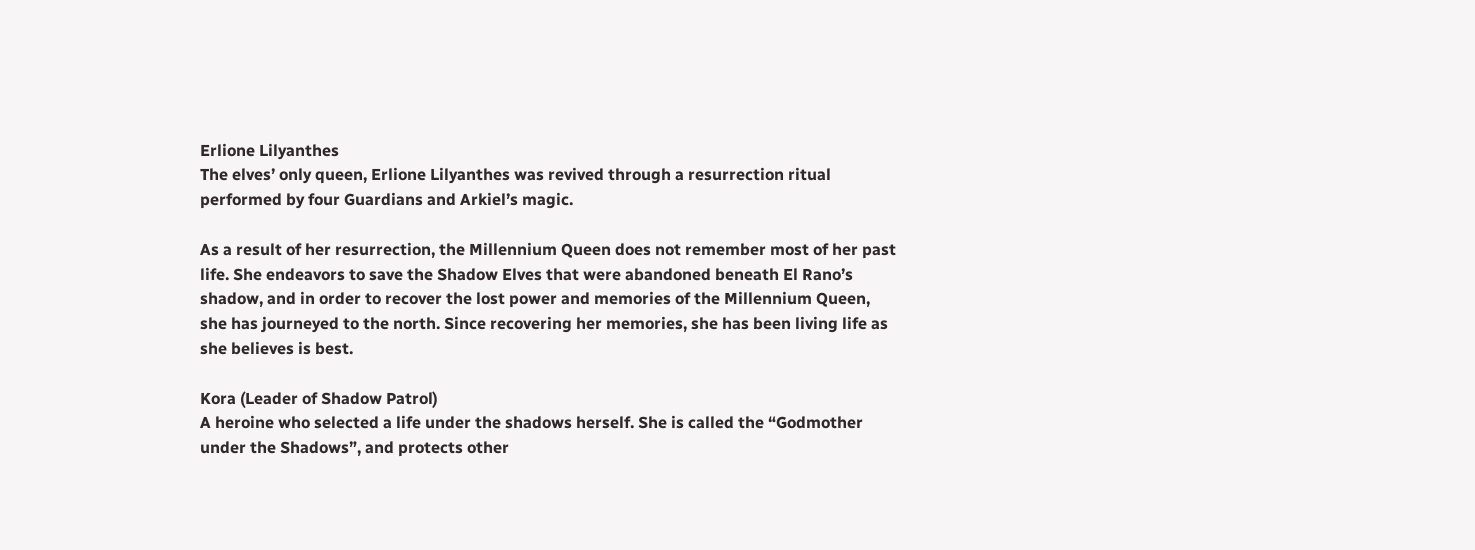Erlione Lilyanthes
The elves’ only queen, Erlione Lilyanthes was revived through a resurrection ritual performed by four Guardians and Arkiel’s magic.

As a result of her resurrection, the Millennium Queen does not remember most of her past life. She endeavors to save the Shadow Elves that were abandoned beneath El Rano’s shadow, and in order to recover the lost power and memories of the Millennium Queen, she has journeyed to the north. Since recovering her memories, she has been living life as she believes is best.

Kora (Leader of Shadow Patrol)
A heroine who selected a life under the shadows herself. She is called the “Godmother under the Shadows”, and protects other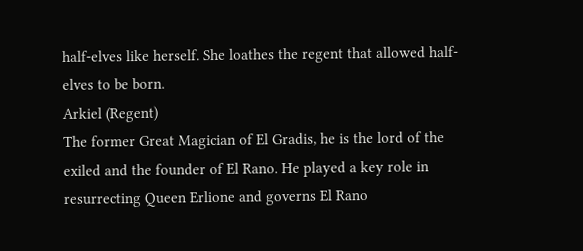half-elves like herself. She loathes the regent that allowed half-elves to be born.
Arkiel (Regent)
The former Great Magician of El Gradis, he is the lord of the exiled and the founder of El Rano. He played a key role in resurrecting Queen Erlione and governs El Rano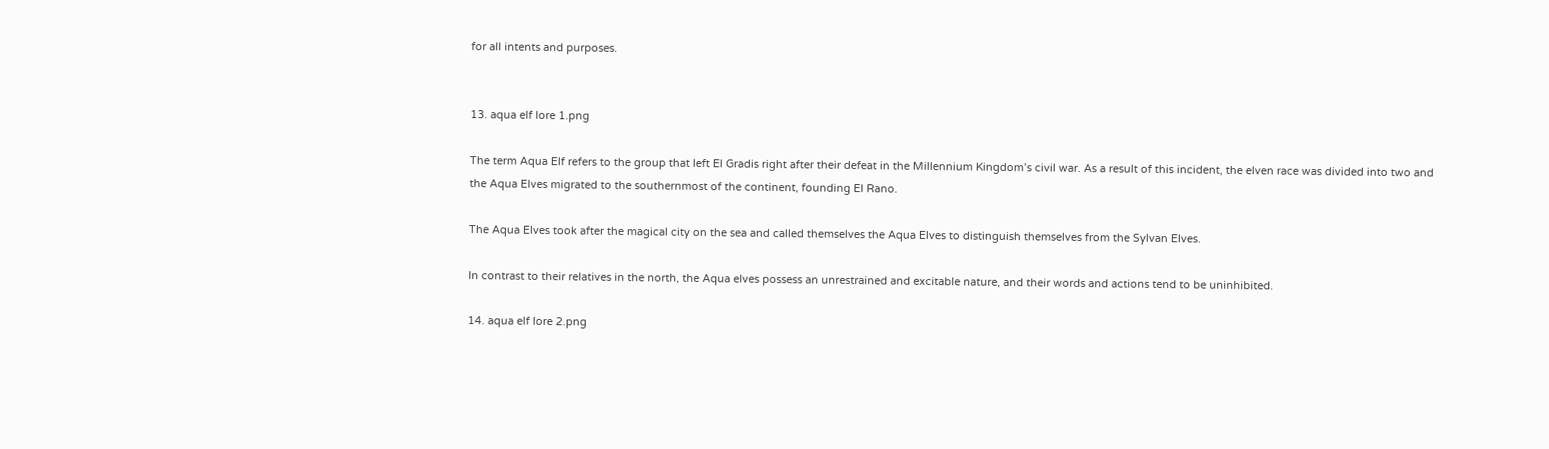for all intents and purposes.


13. aqua elf lore 1.png

The term Aqua Elf refers to the group that left El Gradis right after their defeat in the Millennium Kingdom’s civil war. As a result of this incident, the elven race was divided into two and the Aqua Elves migrated to the southernmost of the continent, founding El Rano.

The Aqua Elves took after the magical city on the sea and called themselves the Aqua Elves to distinguish themselves from the Sylvan Elves.

In contrast to their relatives in the north, the Aqua elves possess an unrestrained and excitable nature, and their words and actions tend to be uninhibited.

14. aqua elf lore 2.png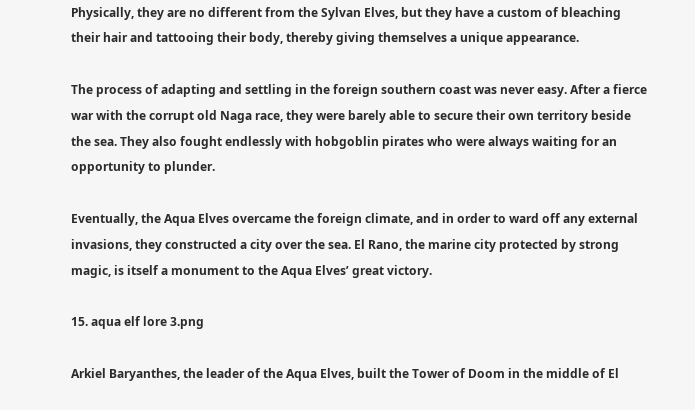Physically, they are no different from the Sylvan Elves, but they have a custom of bleaching their hair and tattooing their body, thereby giving themselves a unique appearance.

The process of adapting and settling in the foreign southern coast was never easy. After a fierce war with the corrupt old Naga race, they were barely able to secure their own territory beside the sea. They also fought endlessly with hobgoblin pirates who were always waiting for an opportunity to plunder.

Eventually, the Aqua Elves overcame the foreign climate, and in order to ward off any external invasions, they constructed a city over the sea. El Rano, the marine city protected by strong magic, is itself a monument to the Aqua Elves’ great victory.

15. aqua elf lore 3.png

Arkiel Baryanthes, the leader of the Aqua Elves, built the Tower of Doom in the middle of El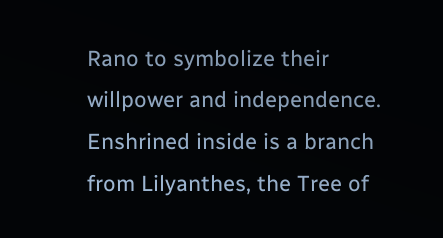Rano to symbolize their willpower and independence. Enshrined inside is a branch from Lilyanthes, the Tree of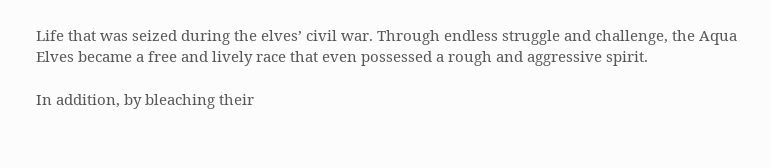Life that was seized during the elves’ civil war. Through endless struggle and challenge, the Aqua Elves became a free and lively race that even possessed a rough and aggressive spirit.

In addition, by bleaching their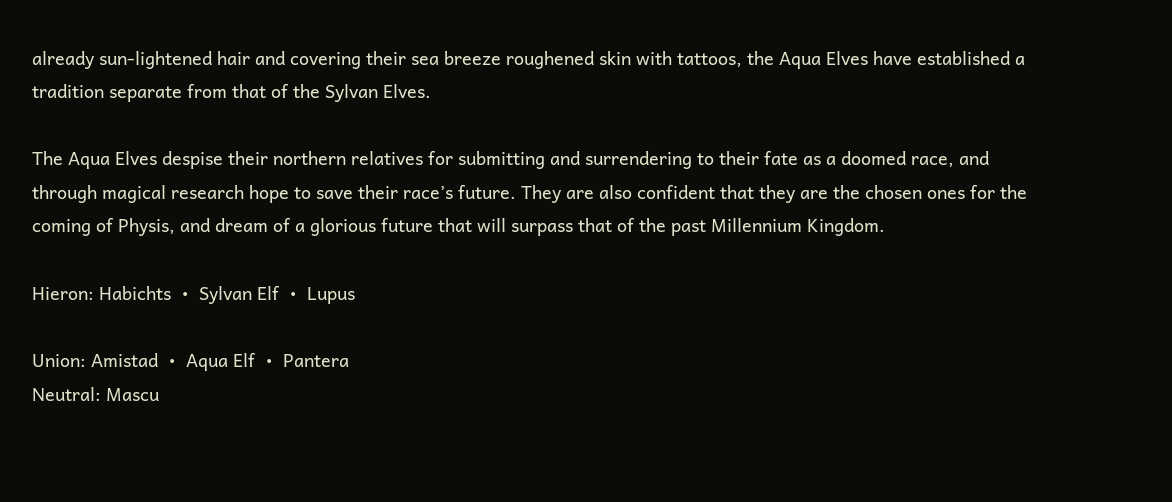already sun-lightened hair and covering their sea breeze roughened skin with tattoos, the Aqua Elves have established a tradition separate from that of the Sylvan Elves.

The Aqua Elves despise their northern relatives for submitting and surrendering to their fate as a doomed race, and through magical research hope to save their race’s future. They are also confident that they are the chosen ones for the coming of Physis, and dream of a glorious future that will surpass that of the past Millennium Kingdom.

Hieron: Habichts  •  Sylvan Elf  •  Lupus

Union: Amistad  •  Aqua Elf  •  Pantera
Neutral: Mascu